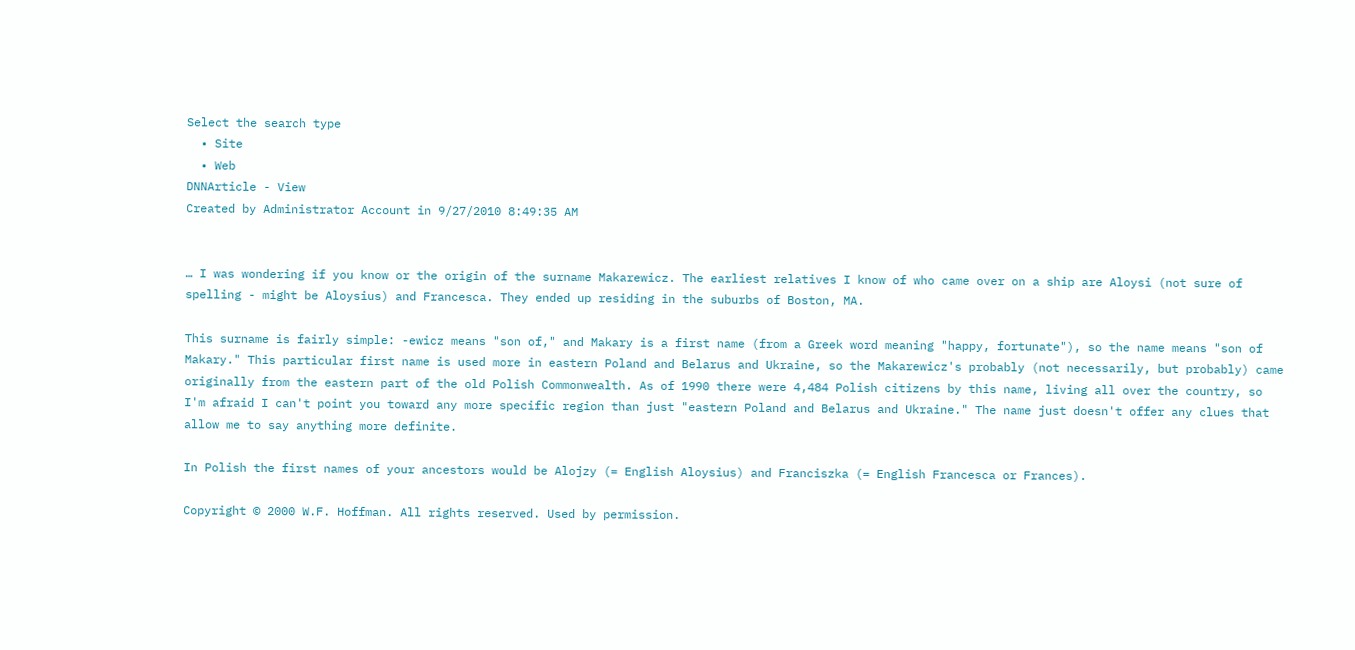Select the search type
  • Site
  • Web
DNNArticle - View
Created by Administrator Account in 9/27/2010 8:49:35 AM


… I was wondering if you know or the origin of the surname Makarewicz. The earliest relatives I know of who came over on a ship are Aloysi (not sure of spelling - might be Aloysius) and Francesca. They ended up residing in the suburbs of Boston, MA.

This surname is fairly simple: -ewicz means "son of," and Makary is a first name (from a Greek word meaning "happy, fortunate"), so the name means "son of Makary." This particular first name is used more in eastern Poland and Belarus and Ukraine, so the Makarewicz's probably (not necessarily, but probably) came originally from the eastern part of the old Polish Commonwealth. As of 1990 there were 4,484 Polish citizens by this name, living all over the country, so I'm afraid I can't point you toward any more specific region than just "eastern Poland and Belarus and Ukraine." The name just doesn't offer any clues that allow me to say anything more definite.

In Polish the first names of your ancestors would be Alojzy (= English Aloysius) and Franciszka (= English Francesca or Frances).

Copyright © 2000 W.F. Hoffman. All rights reserved. Used by permission.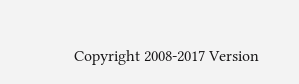Copyright 2008-2017 Version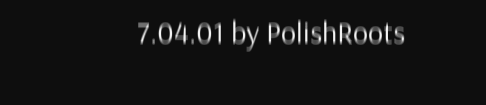7.04.01 by PolishRoots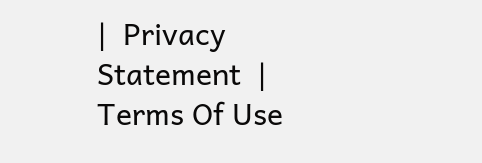|  Privacy Statement  |  Terms Of Use